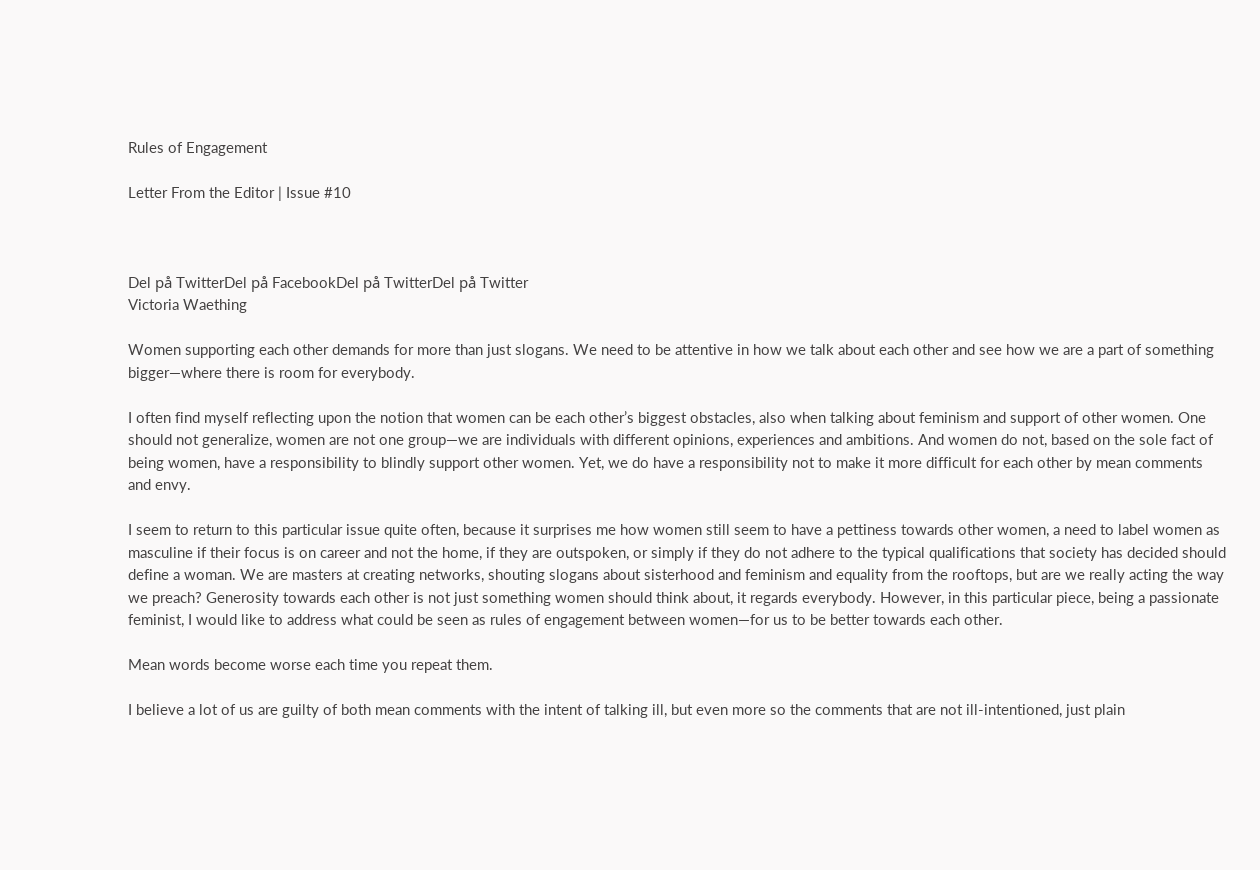Rules of Engagement

Letter From the Editor | Issue #10



Del på TwitterDel på FacebookDel på TwitterDel på Twitter
Victoria Waething

Women supporting each other demands for more than just slogans. We need to be attentive in how we talk about each other and see how we are a part of something bigger—where there is room for everybody.

I often find myself reflecting upon the notion that women can be each other’s biggest obstacles, also when talking about feminism and support of other women. One should not generalize, women are not one group—we are individuals with different opinions, experiences and ambitions. And women do not, based on the sole fact of being women, have a responsibility to blindly support other women. Yet, we do have a responsibility not to make it more difficult for each other by mean comments and envy.

I seem to return to this particular issue quite often, because it surprises me how women still seem to have a pettiness towards other women, a need to label women as masculine if their focus is on career and not the home, if they are outspoken, or simply if they do not adhere to the typical qualifications that society has decided should define a woman. We are masters at creating networks, shouting slogans about sisterhood and feminism and equality from the rooftops, but are we really acting the way we preach? Generosity towards each other is not just something women should think about, it regards everybody. However, in this particular piece, being a passionate feminist, I would like to address what could be seen as rules of engagement between women—for us to be better towards each other.

Mean words become worse each time you repeat them.

I believe a lot of us are guilty of both mean comments with the intent of talking ill, but even more so the comments that are not ill-intentioned, just plain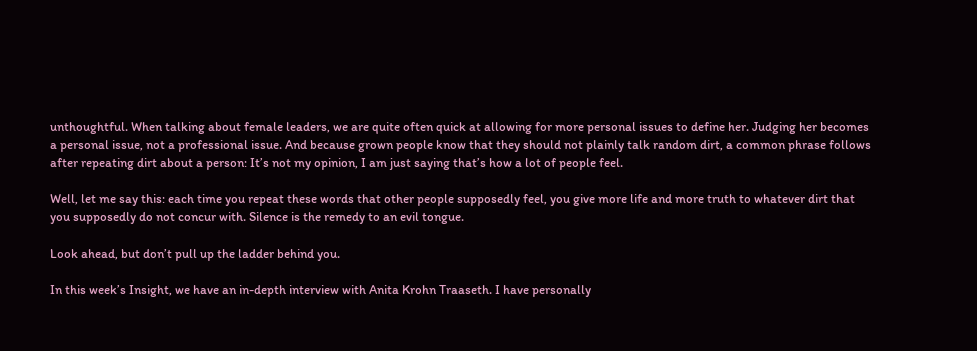unthoughtful. When talking about female leaders, we are quite often quick at allowing for more personal issues to define her. Judging her becomes a personal issue, not a professional issue. And because grown people know that they should not plainly talk random dirt, a common phrase follows after repeating dirt about a person: It’s not my opinion, I am just saying that’s how a lot of people feel.

Well, let me say this: each time you repeat these words that other people supposedly feel, you give more life and more truth to whatever dirt that you supposedly do not concur with. Silence is the remedy to an evil tongue.

Look ahead, but don’t pull up the ladder behind you.

In this week’s Insight, we have an in-depth interview with Anita Krohn Traaseth. I have personally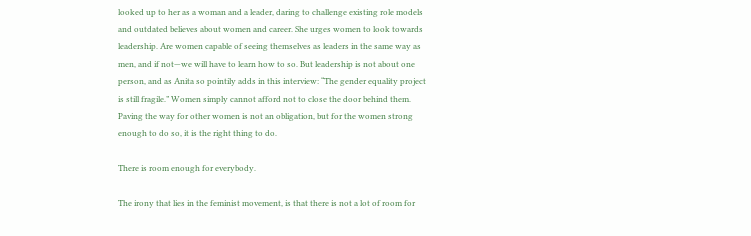looked up to her as a woman and a leader, daring to challenge existing role models and outdated believes about women and career. She urges women to look towards leadership. Are women capable of seeing themselves as leaders in the same way as men, and if not—we will have to learn how to so. But leadership is not about one person, and as Anita so pointily adds in this interview: “The gender equality project is still fragile.” Women simply cannot afford not to close the door behind them. Paving the way for other women is not an obligation, but for the women strong enough to do so, it is the right thing to do.

There is room enough for everybody.

The irony that lies in the feminist movement, is that there is not a lot of room for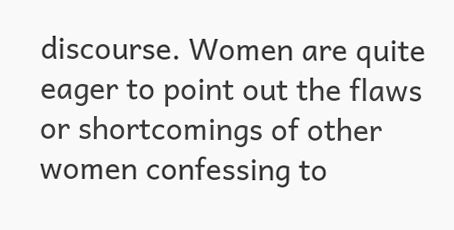discourse. Women are quite eager to point out the flaws or shortcomings of other women confessing to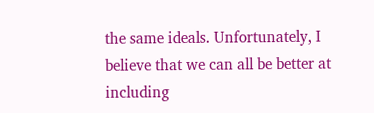the same ideals. Unfortunately, I believe that we can all be better at including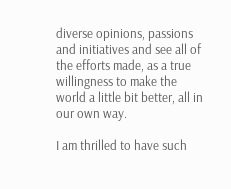diverse opinions, passions and initiatives and see all of the efforts made, as a true willingness to make the world a little bit better, all in our own way.

I am thrilled to have such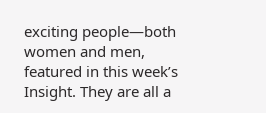exciting people—both women and men, featured in this week’s Insight. They are all a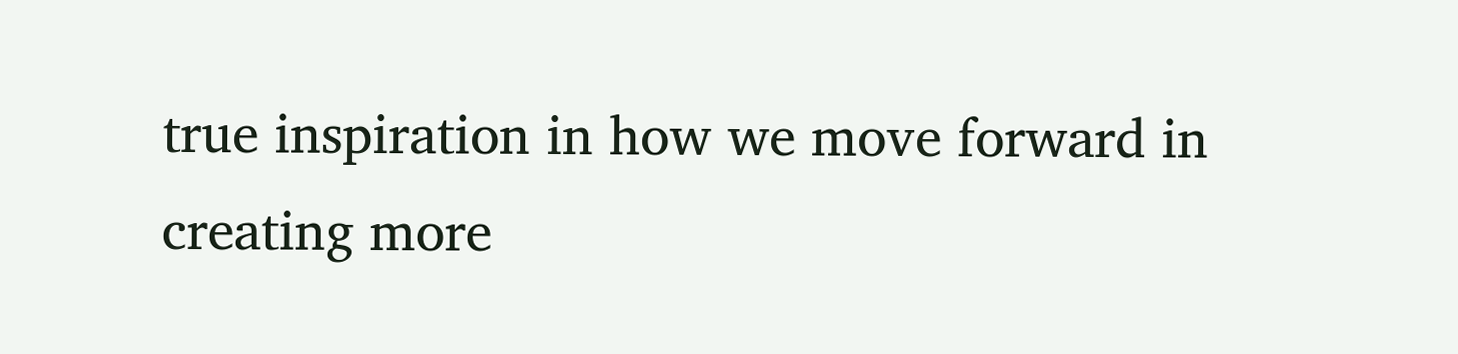true inspiration in how we move forward in creating more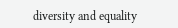diversity and equality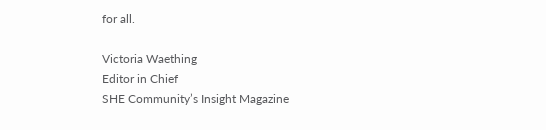for all.

Victoria Waething
Editor in Chief
SHE Community’s Insight Magazine